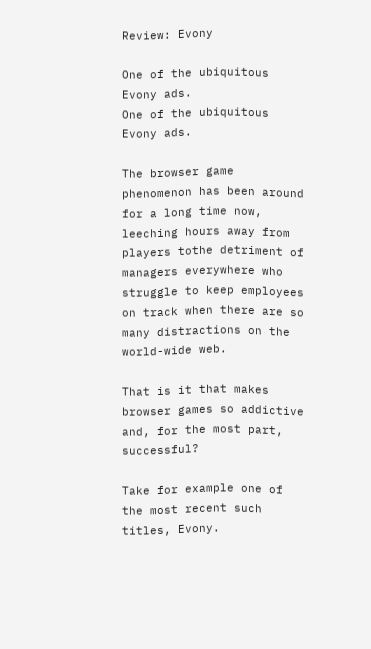Review: Evony

One of the ubiquitous Evony ads.
One of the ubiquitous Evony ads.

The browser game phenomenon has been around for a long time now, leeching hours away from players tothe detriment of managers everywhere who struggle to keep employees on track when there are so many distractions on the world-wide web.

That is it that makes browser games so addictive and, for the most part, successful?

Take for example one of the most recent such titles, Evony.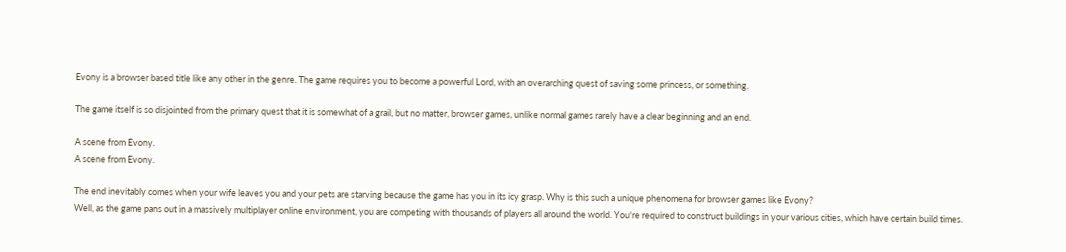Evony is a browser based title like any other in the genre. The game requires you to become a powerful Lord, with an overarching quest of saving some princess, or something.

The game itself is so disjointed from the primary quest that it is somewhat of a grail, but no matter, browser games, unlike normal games rarely have a clear beginning and an end.

A scene from Evony.
A scene from Evony.

The end inevitably comes when your wife leaves you and your pets are starving because the game has you in its icy grasp. Why is this such a unique phenomena for browser games like Evony?
Well, as the game pans out in a massively multiplayer online environment, you are competing with thousands of players all around the world. You're required to construct buildings in your various cities, which have certain build times.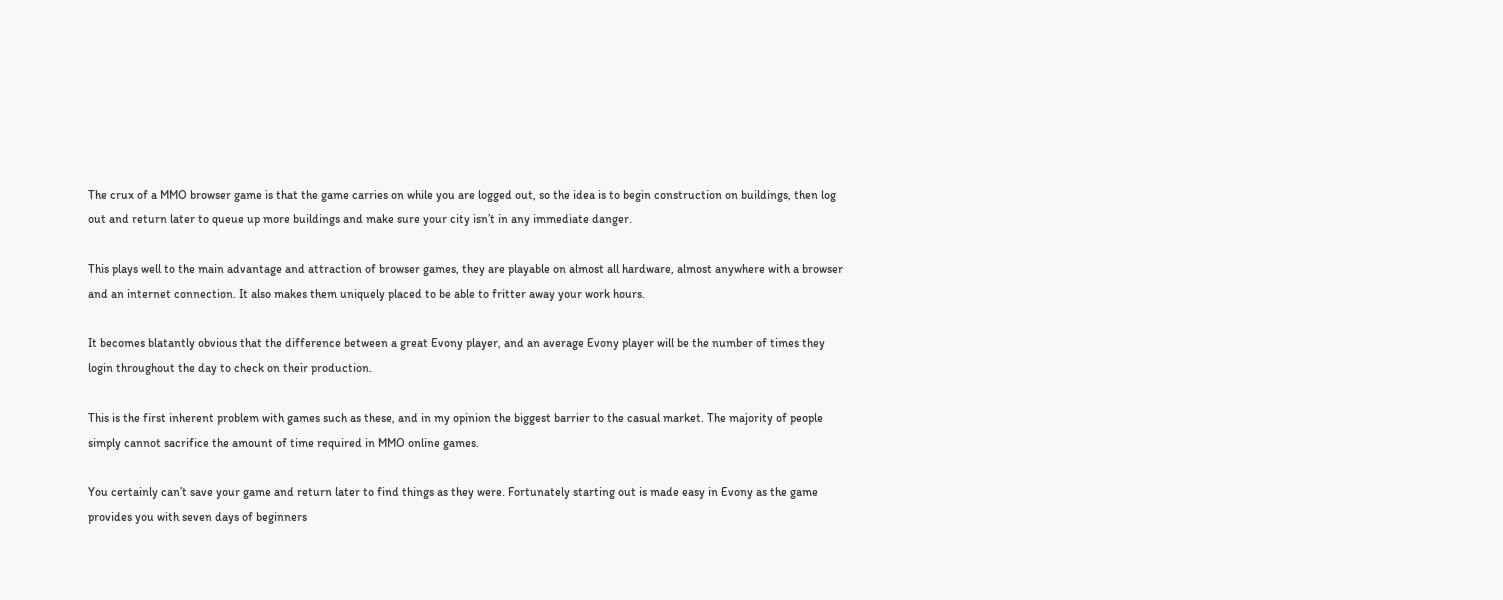The crux of a MMO browser game is that the game carries on while you are logged out, so the idea is to begin construction on buildings, then log out and return later to queue up more buildings and make sure your city isn’t in any immediate danger.

This plays well to the main advantage and attraction of browser games, they are playable on almost all hardware, almost anywhere with a browser and an internet connection. It also makes them uniquely placed to be able to fritter away your work hours.

It becomes blatantly obvious that the difference between a great Evony player, and an average Evony player will be the number of times they login throughout the day to check on their production.

This is the first inherent problem with games such as these, and in my opinion the biggest barrier to the casual market. The majority of people simply cannot sacrifice the amount of time required in MMO online games.

You certainly can’t save your game and return later to find things as they were. Fortunately starting out is made easy in Evony as the game provides you with seven days of beginners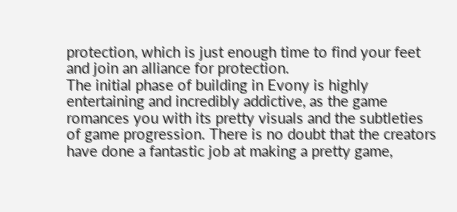protection, which is just enough time to find your feet and join an alliance for protection.
The initial phase of building in Evony is highly entertaining and incredibly addictive, as the game romances you with its pretty visuals and the subtleties of game progression. There is no doubt that the creators have done a fantastic job at making a pretty game,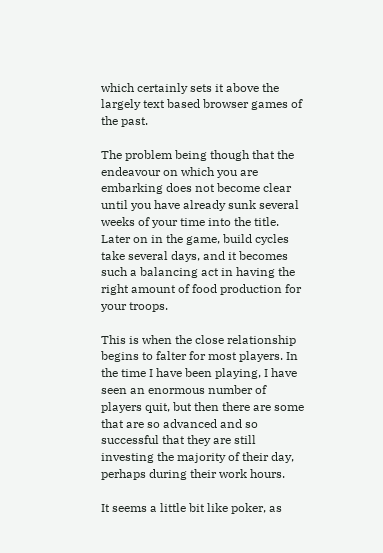which certainly sets it above the largely text based browser games of the past.

The problem being though that the endeavour on which you are embarking does not become clear until you have already sunk several weeks of your time into the title. Later on in the game, build cycles take several days, and it becomes such a balancing act in having the right amount of food production for your troops.

This is when the close relationship begins to falter for most players. In the time I have been playing, I have seen an enormous number of players quit, but then there are some that are so advanced and so successful that they are still investing the majority of their day, perhaps during their work hours.

It seems a little bit like poker, as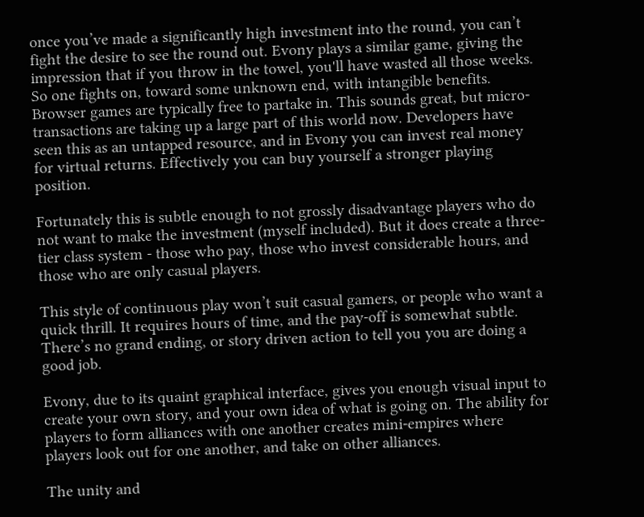once you’ve made a significantly high investment into the round, you can’t fight the desire to see the round out. Evony plays a similar game, giving the impression that if you throw in the towel, you'll have wasted all those weeks. So one fights on, toward some unknown end, with intangible benefits.
Browser games are typically free to partake in. This sounds great, but micro-transactions are taking up a large part of this world now. Developers have seen this as an untapped resource, and in Evony you can invest real money for virtual returns. Effectively you can buy yourself a stronger playing position.

Fortunately this is subtle enough to not grossly disadvantage players who do not want to make the investment (myself included). But it does create a three-tier class system - those who pay, those who invest considerable hours, and those who are only casual players.

This style of continuous play won’t suit casual gamers, or people who want a quick thrill. It requires hours of time, and the pay-off is somewhat subtle. There’s no grand ending, or story driven action to tell you you are doing a good job.

Evony, due to its quaint graphical interface, gives you enough visual input to create your own story, and your own idea of what is going on. The ability for players to form alliances with one another creates mini-empires where players look out for one another, and take on other alliances.

The unity and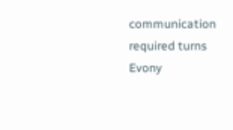communication required turns Evony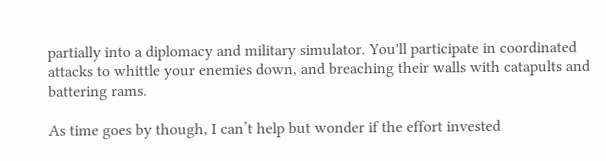partially into a diplomacy and military simulator. You'll participate in coordinated attacks to whittle your enemies down, and breaching their walls with catapults and battering rams.

As time goes by though, I can’t help but wonder if the effort invested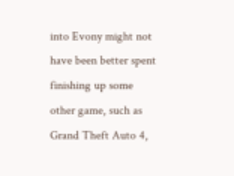into Evony might not have been better spent finishing up some other game, such as Grand Theft Auto 4,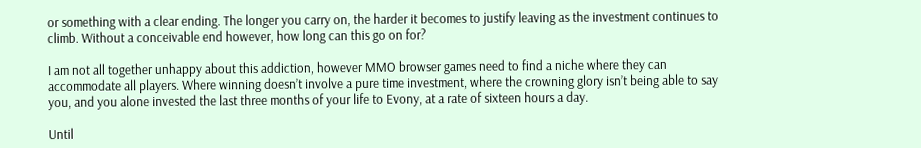or something with a clear ending. The longer you carry on, the harder it becomes to justify leaving as the investment continues to climb. Without a conceivable end however, how long can this go on for?

I am not all together unhappy about this addiction, however MMO browser games need to find a niche where they can accommodate all players. Where winning doesn’t involve a pure time investment, where the crowning glory isn’t being able to say you, and you alone invested the last three months of your life to Evony, at a rate of sixteen hours a day.

Until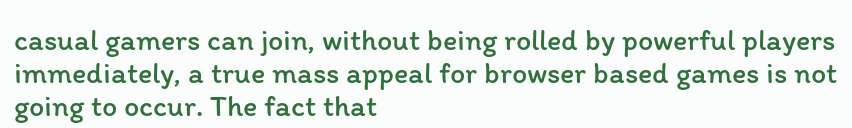casual gamers can join, without being rolled by powerful players immediately, a true mass appeal for browser based games is not going to occur. The fact that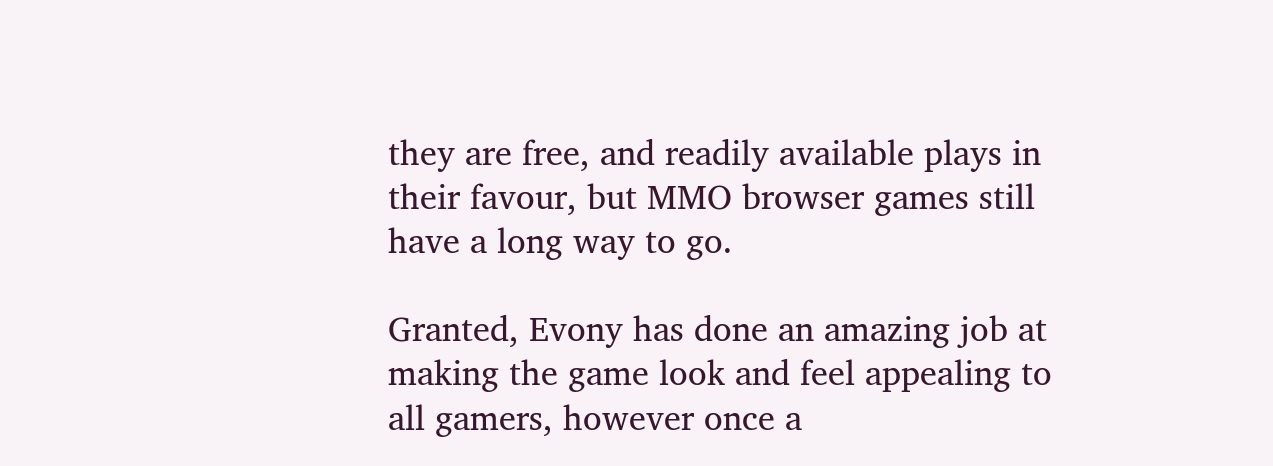they are free, and readily available plays in their favour, but MMO browser games still have a long way to go.

Granted, Evony has done an amazing job at making the game look and feel appealing to all gamers, however once a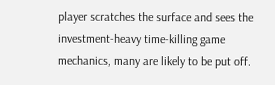player scratches the surface and sees the investment-heavy time-killing game mechanics, many are likely to be put off.